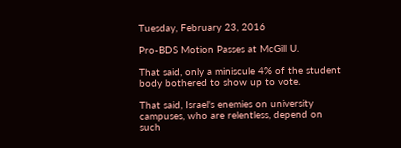Tuesday, February 23, 2016

Pro-BDS Motion Passes at McGill U.

That said, only a miniscule 4% of the student body bothered to show up to vote.

That said, Israel's enemies on university campuses, who are relentless, depend on such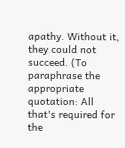apathy. Without it, they could not succeed. (To paraphrase the appropriate quotation: All that's required for the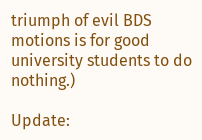triumph of evil BDS motions is for good university students to do nothing.)

Update: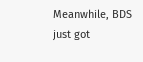Meanwhile, BDS just got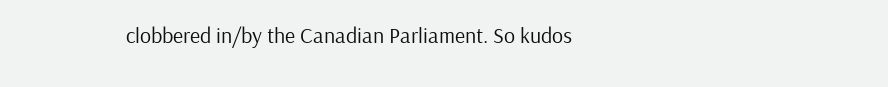clobbered in/by the Canadian Parliament. So kudos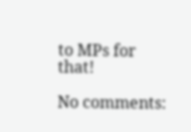to MPs for that!

No comments: